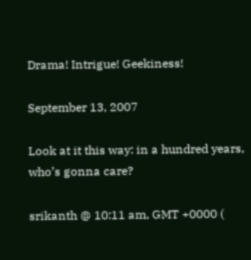Drama! Intrigue! Geekiness!

September 13, 2007

Look at it this way: in a hundred years, who’s gonna care?

srikanth @ 10:11 am, GMT +0000 (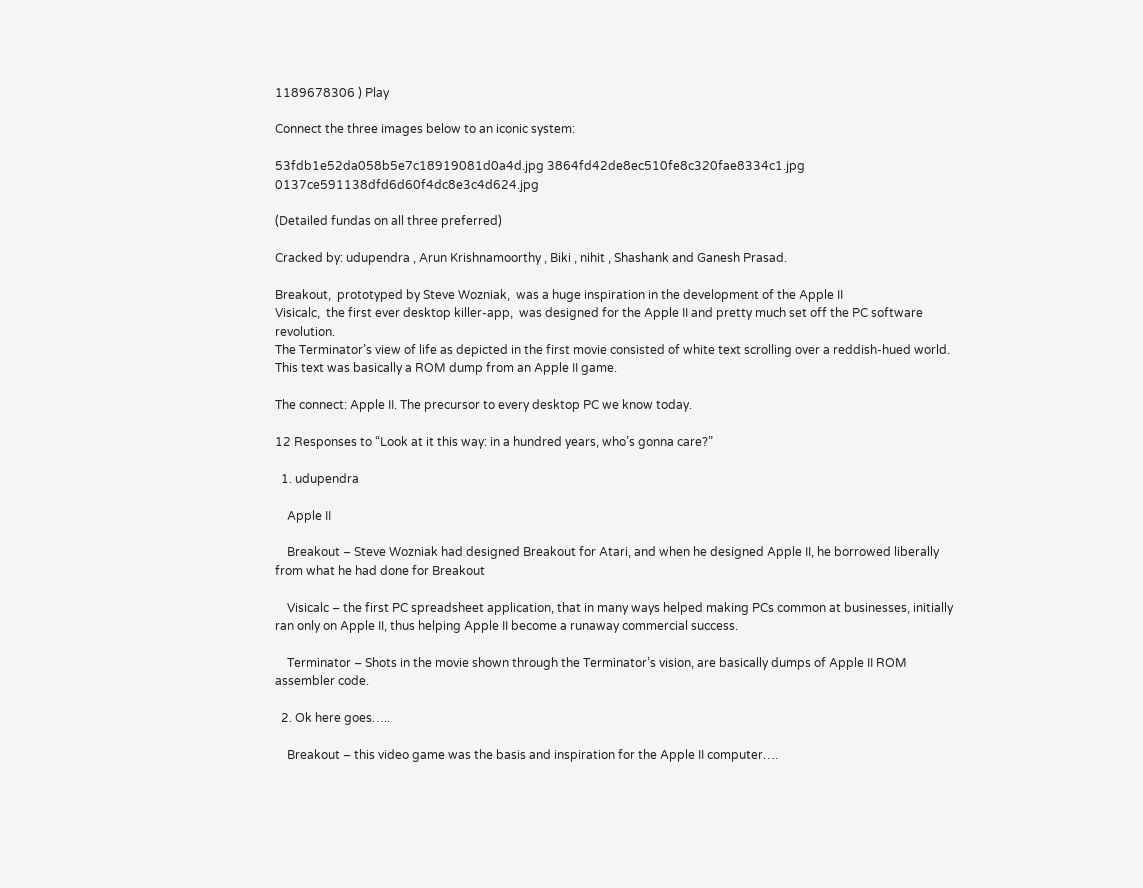1189678306 ) Play

Connect the three images below to an iconic system:

53fdb1e52da058b5e7c18919081d0a4d.jpg 3864fd42de8ec510fe8c320fae8334c1.jpg 0137ce591138dfd6d60f4dc8e3c4d624.jpg

(Detailed fundas on all three preferred)

Cracked by: udupendra , Arun Krishnamoorthy , Biki , nihit , Shashank and Ganesh Prasad.

Breakout,  prototyped by Steve Wozniak,  was a huge inspiration in the development of the Apple II
Visicalc,  the first ever desktop killer-app,  was designed for the Apple II and pretty much set off the PC software revolution.
The Terminator’s view of life as depicted in the first movie consisted of white text scrolling over a reddish-hued world. This text was basically a ROM dump from an Apple II game.

The connect: Apple II. The precursor to every desktop PC we know today.

12 Responses to “Look at it this way: in a hundred years, who’s gonna care?”

  1. udupendra

    Apple II

    Breakout – Steve Wozniak had designed Breakout for Atari, and when he designed Apple II, he borrowed liberally from what he had done for Breakout

    Visicalc – the first PC spreadsheet application, that in many ways helped making PCs common at businesses, initially ran only on Apple II, thus helping Apple II become a runaway commercial success.

    Terminator – Shots in the movie shown through the Terminator’s vision, are basically dumps of Apple II ROM assembler code.

  2. Ok here goes…..

    Breakout – this video game was the basis and inspiration for the Apple II computer….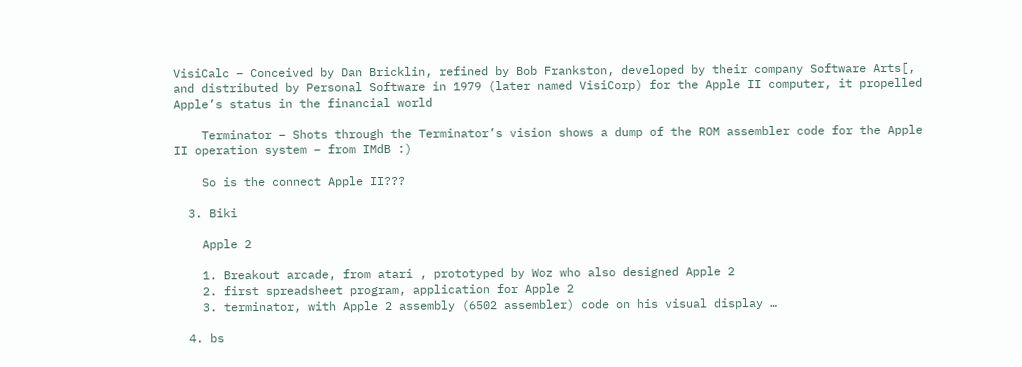VisiCalc – Conceived by Dan Bricklin, refined by Bob Frankston, developed by their company Software Arts[, and distributed by Personal Software in 1979 (later named VisiCorp) for the Apple II computer, it propelled Apple’s status in the financial world

    Terminator – Shots through the Terminator’s vision shows a dump of the ROM assembler code for the Apple II operation system – from IMdB :)

    So is the connect Apple II???

  3. Biki

    Apple 2

    1. Breakout arcade, from atari , prototyped by Woz who also designed Apple 2
    2. first spreadsheet program, application for Apple 2
    3. terminator, with Apple 2 assembly (6502 assembler) code on his visual display …

  4. bs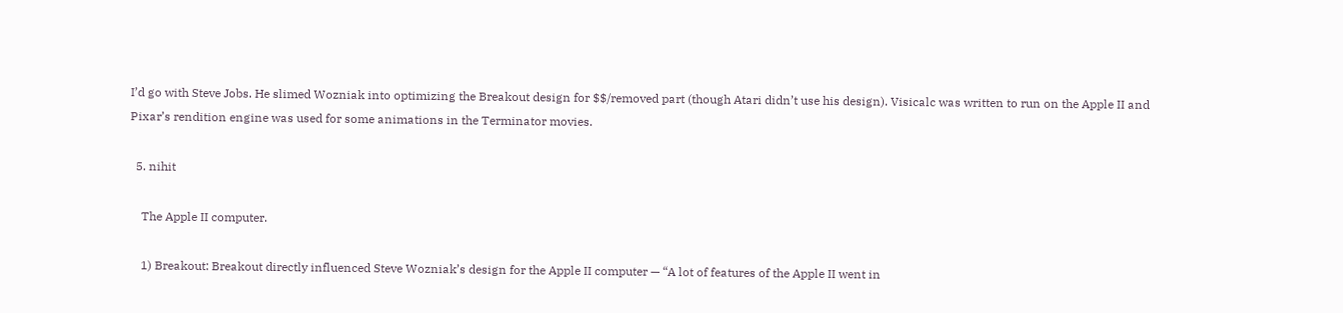I’d go with Steve Jobs. He slimed Wozniak into optimizing the Breakout design for $$/removed part (though Atari didn’t use his design). Visicalc was written to run on the Apple II and Pixar’s rendition engine was used for some animations in the Terminator movies.

  5. nihit

    The Apple II computer.

    1) Breakout: Breakout directly influenced Steve Wozniak’s design for the Apple II computer — “A lot of features of the Apple II went in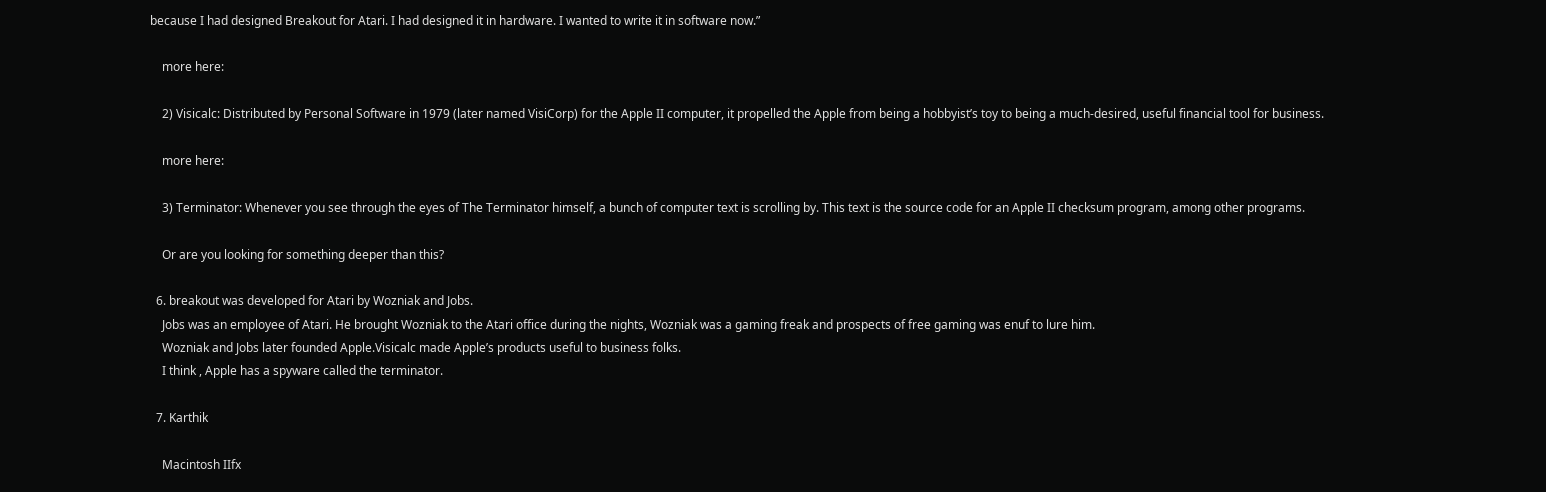because I had designed Breakout for Atari. I had designed it in hardware. I wanted to write it in software now.”

    more here:

    2) Visicalc: Distributed by Personal Software in 1979 (later named VisiCorp) for the Apple II computer, it propelled the Apple from being a hobbyist’s toy to being a much-desired, useful financial tool for business.

    more here:

    3) Terminator: Whenever you see through the eyes of The Terminator himself, a bunch of computer text is scrolling by. This text is the source code for an Apple II checksum program, among other programs.

    Or are you looking for something deeper than this?

  6. breakout was developed for Atari by Wozniak and Jobs.
    Jobs was an employee of Atari. He brought Wozniak to the Atari office during the nights, Wozniak was a gaming freak and prospects of free gaming was enuf to lure him.
    Wozniak and Jobs later founded Apple.Visicalc made Apple’s products useful to business folks.
    I think , Apple has a spyware called the terminator.

  7. Karthik

    Macintosh IIfx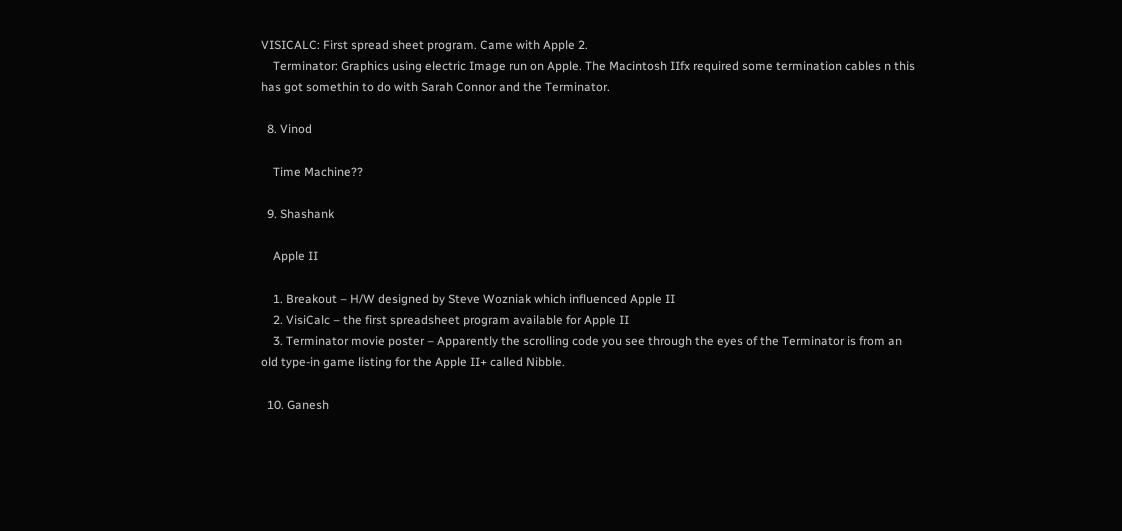VISICALC: First spread sheet program. Came with Apple 2.
    Terminator: Graphics using electric Image run on Apple. The Macintosh IIfx required some termination cables n this has got somethin to do with Sarah Connor and the Terminator.

  8. Vinod

    Time Machine??

  9. Shashank

    Apple II

    1. Breakout – H/W designed by Steve Wozniak which influenced Apple II
    2. VisiCalc – the first spreadsheet program available for Apple II
    3. Terminator movie poster – Apparently the scrolling code you see through the eyes of the Terminator is from an old type-in game listing for the Apple II+ called Nibble.

  10. Ganesh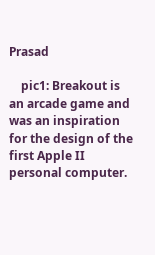Prasad

    pic1: Breakout is an arcade game and was an inspiration for the design of the first Apple II personal computer.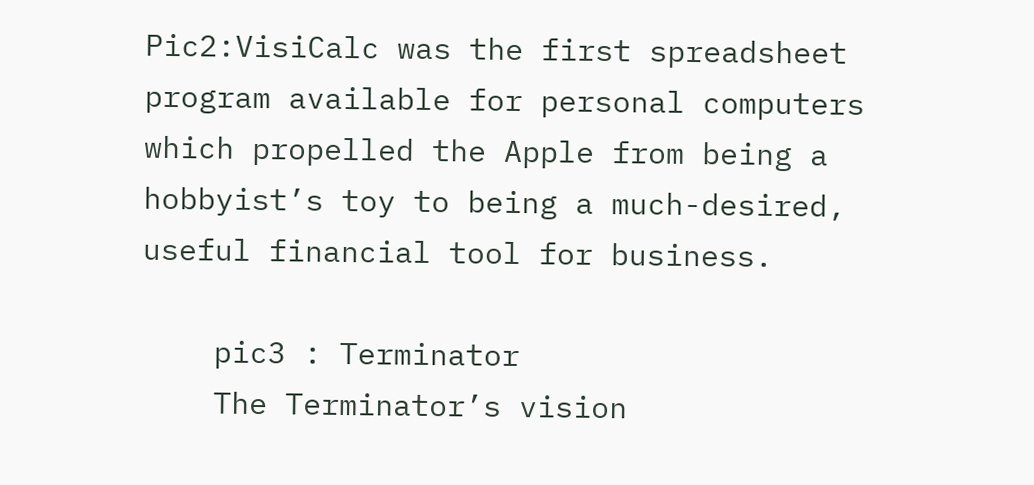Pic2:VisiCalc was the first spreadsheet program available for personal computers which propelled the Apple from being a hobbyist’s toy to being a much-desired, useful financial tool for business.

    pic3 : Terminator
    The Terminator’s vision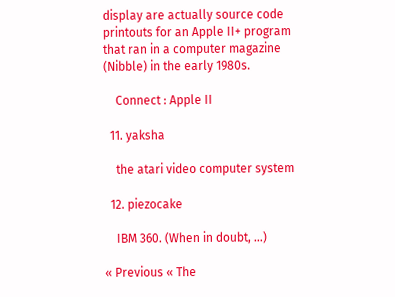display are actually source code printouts for an Apple II+ program that ran in a computer magazine (Nibble) in the early 1980s.

    Connect : Apple II

  11. yaksha

    the atari video computer system

  12. piezocake

    IBM 360. (When in doubt, …)

« Previous « The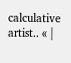calculative artist.. « |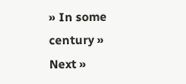» In some century » Next »